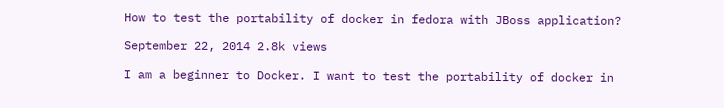How to test the portability of docker in fedora with JBoss application?

September 22, 2014 2.8k views

I am a beginner to Docker. I want to test the portability of docker in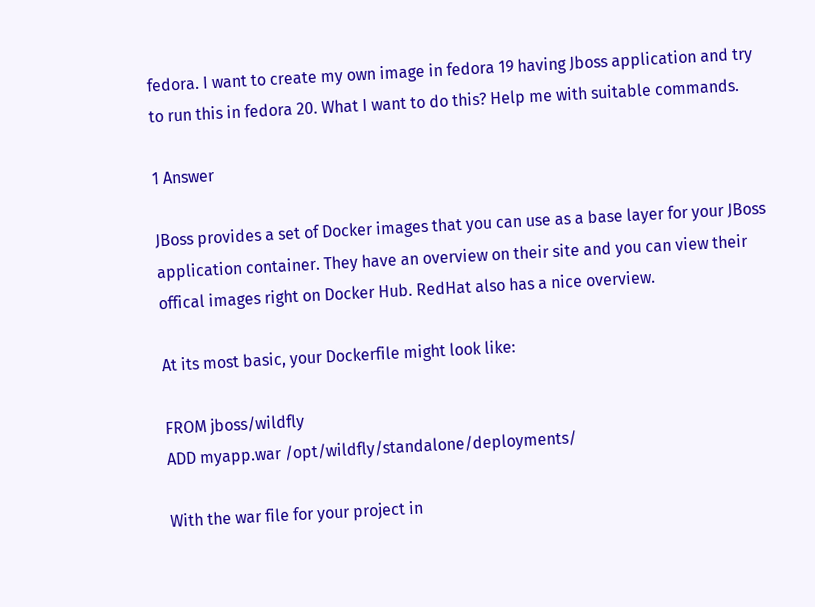fedora. I want to create my own image in fedora 19 having Jboss application and try to run this in fedora 20. What I want to do this? Help me with suitable commands.

1 Answer

JBoss provides a set of Docker images that you can use as a base layer for your JBoss application container. They have an overview on their site and you can view their offical images right on Docker Hub. RedHat also has a nice overview.

At its most basic, your Dockerfile might look like:

FROM jboss/wildfly
ADD myapp.war /opt/wildfly/standalone/deployments/

With the war file for your project in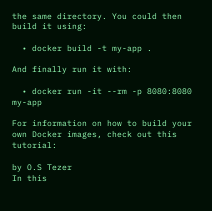the same directory. You could then build it using:

  • docker build -t my-app .

And finally run it with:

  • docker run -it --rm -p 8080:8080 my-app

For information on how to build your own Docker images, check out this tutorial:

by O.S Tezer
In this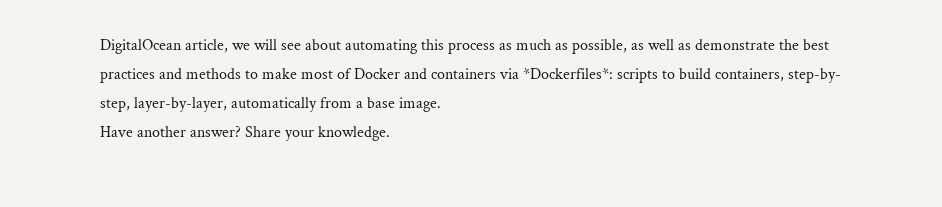DigitalOcean article, we will see about automating this process as much as possible, as well as demonstrate the best practices and methods to make most of Docker and containers via *Dockerfiles*: scripts to build containers, step-by-step, layer-by-layer, automatically from a base image.
Have another answer? Share your knowledge.